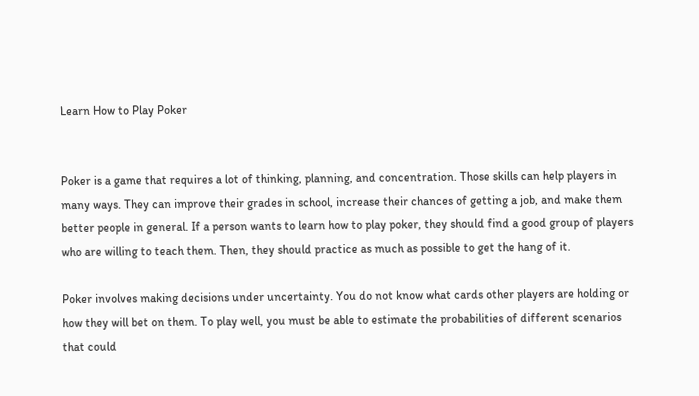Learn How to Play Poker


Poker is a game that requires a lot of thinking, planning, and concentration. Those skills can help players in many ways. They can improve their grades in school, increase their chances of getting a job, and make them better people in general. If a person wants to learn how to play poker, they should find a good group of players who are willing to teach them. Then, they should practice as much as possible to get the hang of it.

Poker involves making decisions under uncertainty. You do not know what cards other players are holding or how they will bet on them. To play well, you must be able to estimate the probabilities of different scenarios that could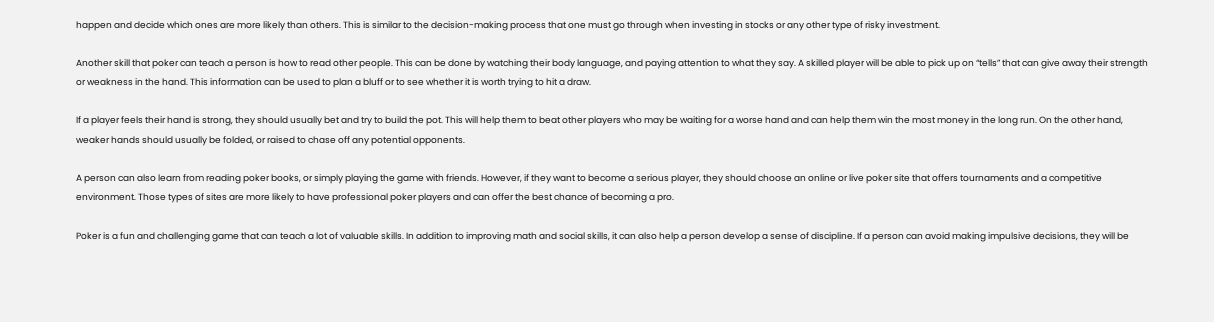happen and decide which ones are more likely than others. This is similar to the decision-making process that one must go through when investing in stocks or any other type of risky investment.

Another skill that poker can teach a person is how to read other people. This can be done by watching their body language, and paying attention to what they say. A skilled player will be able to pick up on “tells” that can give away their strength or weakness in the hand. This information can be used to plan a bluff or to see whether it is worth trying to hit a draw.

If a player feels their hand is strong, they should usually bet and try to build the pot. This will help them to beat other players who may be waiting for a worse hand and can help them win the most money in the long run. On the other hand, weaker hands should usually be folded, or raised to chase off any potential opponents.

A person can also learn from reading poker books, or simply playing the game with friends. However, if they want to become a serious player, they should choose an online or live poker site that offers tournaments and a competitive environment. Those types of sites are more likely to have professional poker players and can offer the best chance of becoming a pro.

Poker is a fun and challenging game that can teach a lot of valuable skills. In addition to improving math and social skills, it can also help a person develop a sense of discipline. If a person can avoid making impulsive decisions, they will be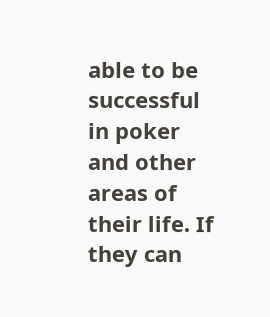able to be successful in poker and other areas of their life. If they can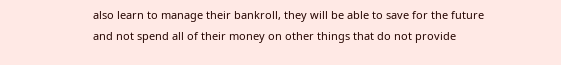also learn to manage their bankroll, they will be able to save for the future and not spend all of their money on other things that do not provide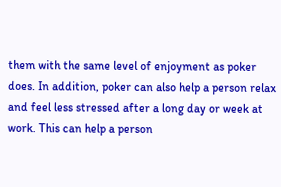them with the same level of enjoyment as poker does. In addition, poker can also help a person relax and feel less stressed after a long day or week at work. This can help a person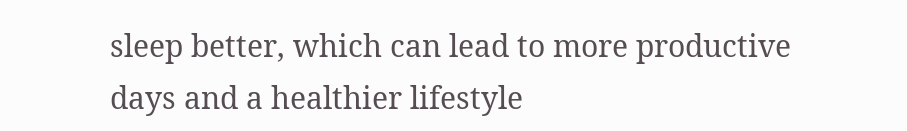sleep better, which can lead to more productive days and a healthier lifestyle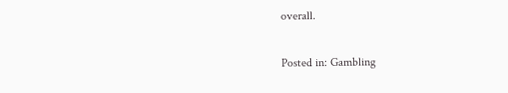overall.

Posted in: Gambling